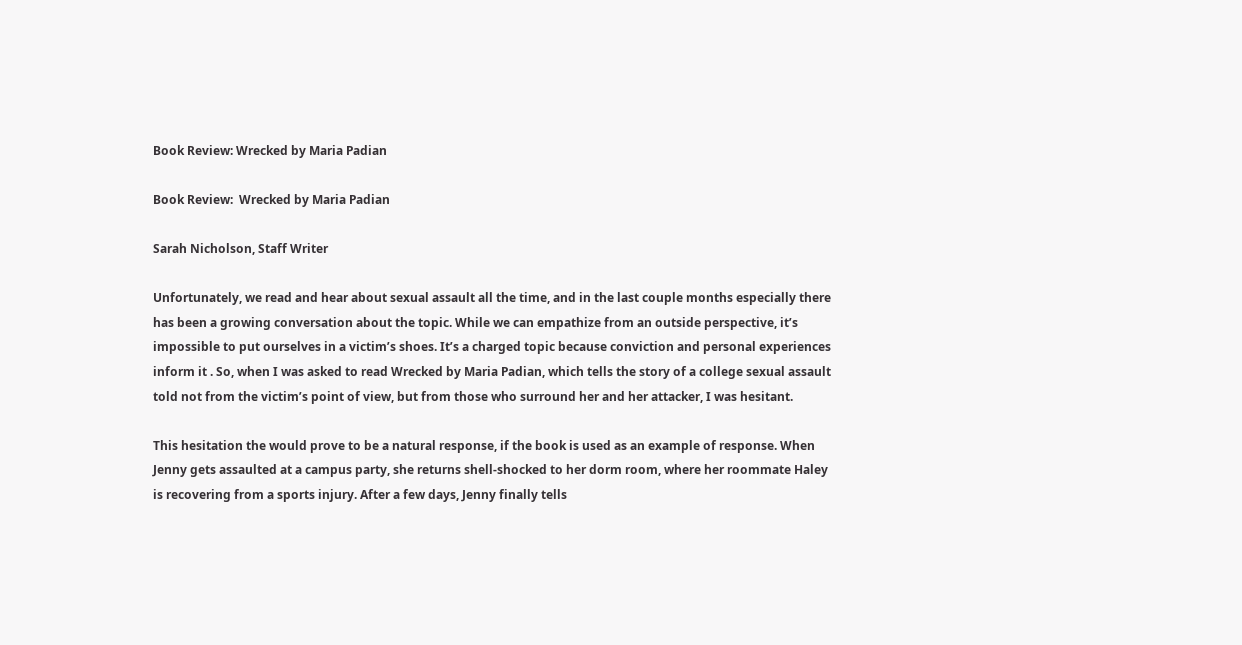Book Review: Wrecked by Maria Padian

Book Review:  Wrecked by Maria Padian

Sarah Nicholson, Staff Writer

Unfortunately, we read and hear about sexual assault all the time, and in the last couple months especially there has been a growing conversation about the topic. While we can empathize from an outside perspective, it’s impossible to put ourselves in a victim’s shoes. It’s a charged topic because conviction and personal experiences inform it . So, when I was asked to read Wrecked by Maria Padian, which tells the story of a college sexual assault told not from the victim’s point of view, but from those who surround her and her attacker, I was hesitant.

This hesitation the would prove to be a natural response, if the book is used as an example of response. When Jenny gets assaulted at a campus party, she returns shell-shocked to her dorm room, where her roommate Haley is recovering from a sports injury. After a few days, Jenny finally tells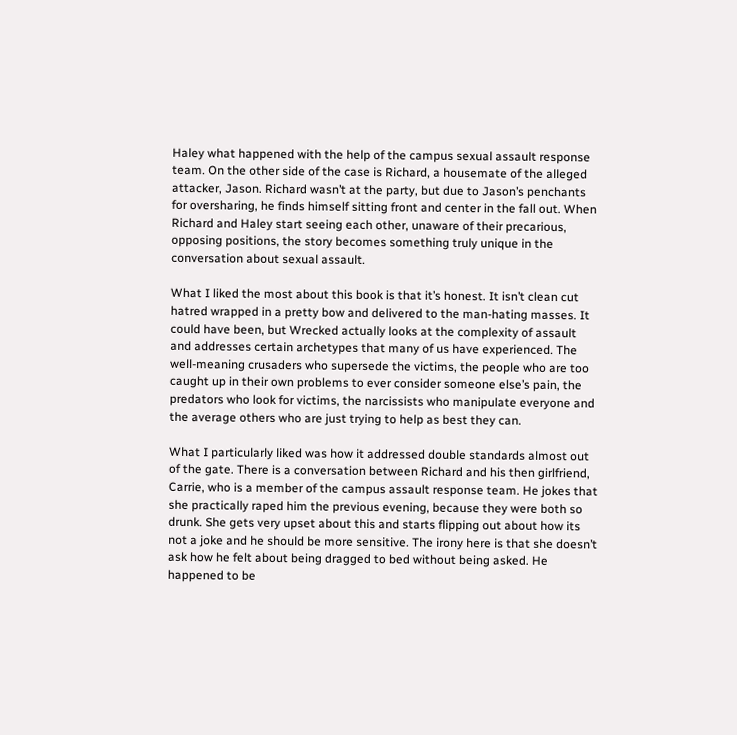Haley what happened with the help of the campus sexual assault response team. On the other side of the case is Richard, a housemate of the alleged attacker, Jason. Richard wasn’t at the party, but due to Jason’s penchants for oversharing, he finds himself sitting front and center in the fall out. When Richard and Haley start seeing each other, unaware of their precarious, opposing positions, the story becomes something truly unique in the conversation about sexual assault.

What I liked the most about this book is that it’s honest. It isn’t clean cut hatred wrapped in a pretty bow and delivered to the man-hating masses. It could have been, but Wrecked actually looks at the complexity of assault and addresses certain archetypes that many of us have experienced. The well-meaning crusaders who supersede the victims, the people who are too caught up in their own problems to ever consider someone else’s pain, the predators who look for victims, the narcissists who manipulate everyone and the average others who are just trying to help as best they can.

What I particularly liked was how it addressed double standards almost out of the gate. There is a conversation between Richard and his then girlfriend, Carrie, who is a member of the campus assault response team. He jokes that she practically raped him the previous evening, because they were both so drunk. She gets very upset about this and starts flipping out about how its not a joke and he should be more sensitive. The irony here is that she doesn’t ask how he felt about being dragged to bed without being asked. He happened to be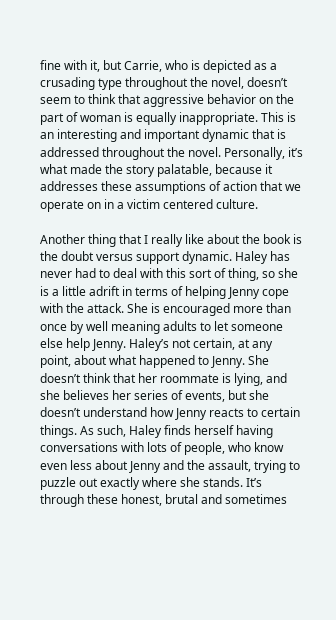fine with it, but Carrie, who is depicted as a crusading type throughout the novel, doesn’t seem to think that aggressive behavior on the part of woman is equally inappropriate. This is an interesting and important dynamic that is addressed throughout the novel. Personally, it’s what made the story palatable, because it addresses these assumptions of action that we operate on in a victim centered culture.

Another thing that I really like about the book is the doubt versus support dynamic. Haley has never had to deal with this sort of thing, so she is a little adrift in terms of helping Jenny cope with the attack. She is encouraged more than once by well meaning adults to let someone else help Jenny. Haley’s not certain, at any point, about what happened to Jenny. She doesn’t think that her roommate is lying, and she believes her series of events, but she doesn’t understand how Jenny reacts to certain things. As such, Haley finds herself having conversations with lots of people, who know even less about Jenny and the assault, trying to puzzle out exactly where she stands. It’s through these honest, brutal and sometimes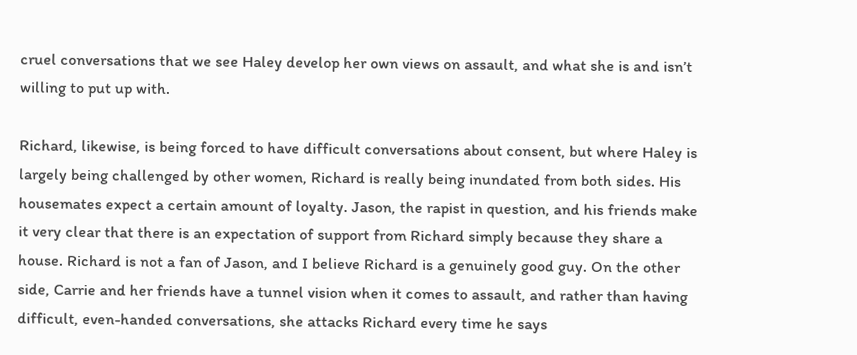cruel conversations that we see Haley develop her own views on assault, and what she is and isn’t willing to put up with.

Richard, likewise, is being forced to have difficult conversations about consent, but where Haley is largely being challenged by other women, Richard is really being inundated from both sides. His housemates expect a certain amount of loyalty. Jason, the rapist in question, and his friends make it very clear that there is an expectation of support from Richard simply because they share a house. Richard is not a fan of Jason, and I believe Richard is a genuinely good guy. On the other side, Carrie and her friends have a tunnel vision when it comes to assault, and rather than having difficult, even-handed conversations, she attacks Richard every time he says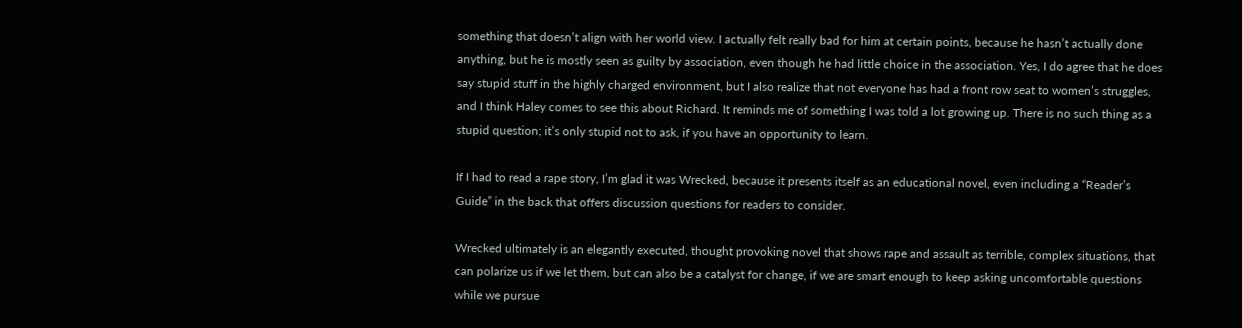something that doesn’t align with her world view. I actually felt really bad for him at certain points, because he hasn’t actually done anything, but he is mostly seen as guilty by association, even though he had little choice in the association. Yes, I do agree that he does say stupid stuff in the highly charged environment, but I also realize that not everyone has had a front row seat to women’s struggles, and I think Haley comes to see this about Richard. It reminds me of something I was told a lot growing up. There is no such thing as a stupid question; it’s only stupid not to ask, if you have an opportunity to learn.

If I had to read a rape story, I’m glad it was Wrecked, because it presents itself as an educational novel, even including a “Reader’s Guide” in the back that offers discussion questions for readers to consider.

Wrecked ultimately is an elegantly executed, thought provoking novel that shows rape and assault as terrible, complex situations, that can polarize us if we let them, but can also be a catalyst for change, if we are smart enough to keep asking uncomfortable questions while we pursue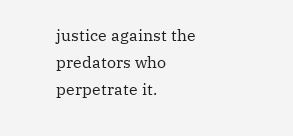justice against the predators who perpetrate it.